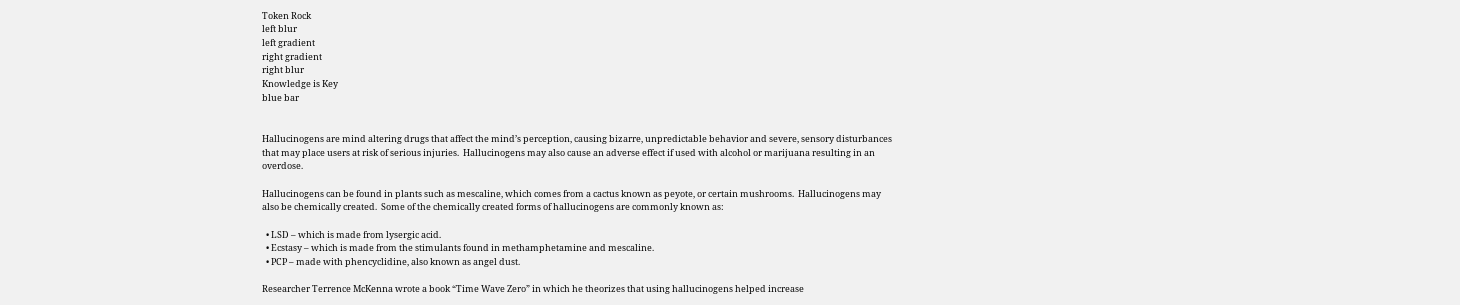Token Rock
left blur
left gradient
right gradient
right blur
Knowledge is Key
blue bar


Hallucinogens are mind altering drugs that affect the mind’s perception, causing bizarre, unpredictable behavior and severe, sensory disturbances that may place users at risk of serious injuries.  Hallucinogens may also cause an adverse effect if used with alcohol or marijuana resulting in an overdose.

Hallucinogens can be found in plants such as mescaline, which comes from a cactus known as peyote, or certain mushrooms.  Hallucinogens may also be chemically created.  Some of the chemically created forms of hallucinogens are commonly known as:

  • LSD – which is made from lysergic acid.
  • Ecstasy – which is made from the stimulants found in methamphetamine and mescaline.
  • PCP – made with phencyclidine, also known as angel dust.

Researcher Terrence McKenna wrote a book “Time Wave Zero” in which he theorizes that using hallucinogens helped increase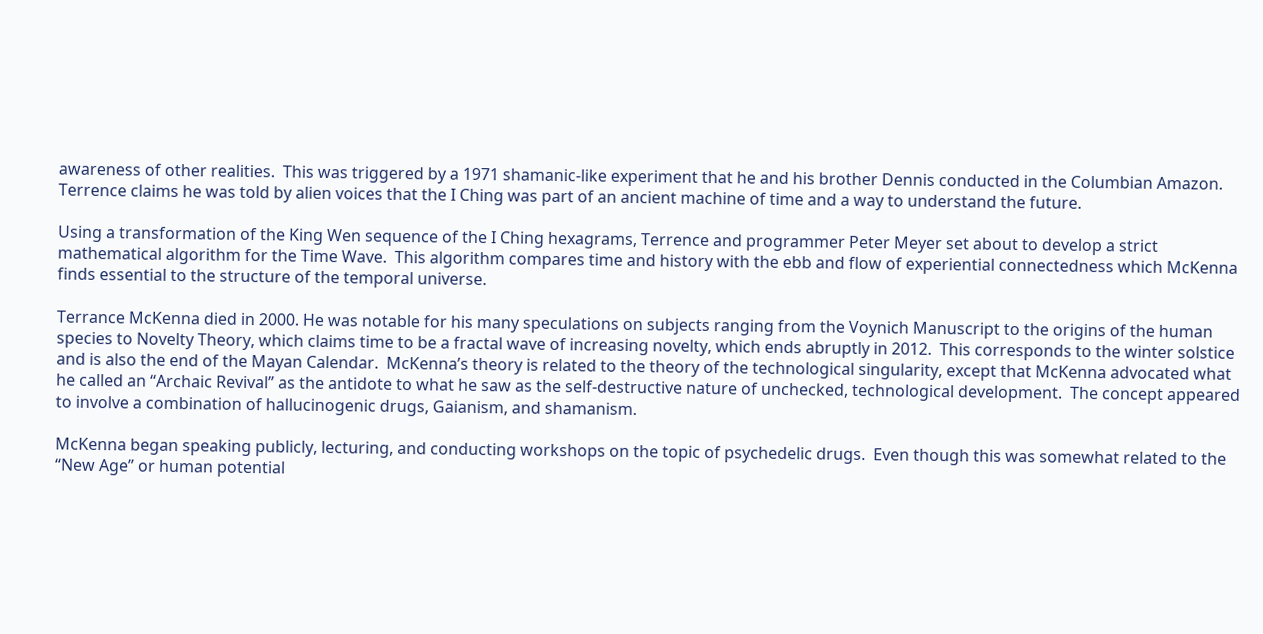awareness of other realities.  This was triggered by a 1971 shamanic-like experiment that he and his brother Dennis conducted in the Columbian Amazon.  Terrence claims he was told by alien voices that the I Ching was part of an ancient machine of time and a way to understand the future.

Using a transformation of the King Wen sequence of the I Ching hexagrams, Terrence and programmer Peter Meyer set about to develop a strict mathematical algorithm for the Time Wave.  This algorithm compares time and history with the ebb and flow of experiential connectedness which McKenna finds essential to the structure of the temporal universe.

Terrance McKenna died in 2000. He was notable for his many speculations on subjects ranging from the Voynich Manuscript to the origins of the human species to Novelty Theory, which claims time to be a fractal wave of increasing novelty, which ends abruptly in 2012.  This corresponds to the winter solstice and is also the end of the Mayan Calendar.  McKenna’s theory is related to the theory of the technological singularity, except that McKenna advocated what he called an “Archaic Revival” as the antidote to what he saw as the self-destructive nature of unchecked, technological development.  The concept appeared to involve a combination of hallucinogenic drugs, Gaianism, and shamanism.

McKenna began speaking publicly, lecturing, and conducting workshops on the topic of psychedelic drugs.  Even though this was somewhat related to the “New Age” or human potential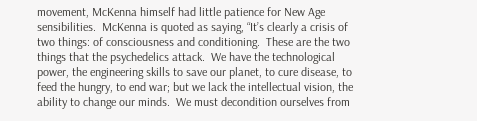movement, McKenna himself had little patience for New Age sensibilities.  McKenna is quoted as saying, “It’s clearly a crisis of two things: of consciousness and conditioning.  These are the two things that the psychedelics attack.  We have the technological power, the engineering skills to save our planet, to cure disease, to feed the hungry, to end war; but we lack the intellectual vision, the ability to change our minds.  We must decondition ourselves from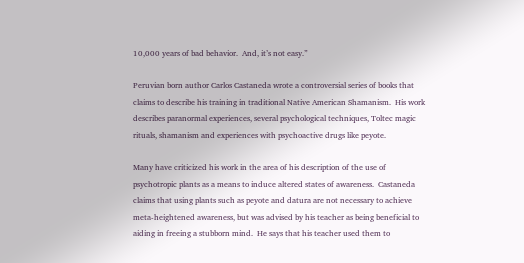10,000 years of bad behavior.  And, it’s not easy.”

Peruvian born author Carlos Castaneda wrote a controversial series of books that claims to describe his training in traditional Native American Shamanism.  His work describes paranormal experiences, several psychological techniques, Toltec magic rituals, shamanism and experiences with psychoactive drugs like peyote.

Many have criticized his work in the area of his description of the use of psychotropic plants as a means to induce altered states of awareness.  Castaneda claims that using plants such as peyote and datura are not necessary to achieve meta-heightened awareness, but was advised by his teacher as being beneficial to aiding in freeing a stubborn mind.  He says that his teacher used them to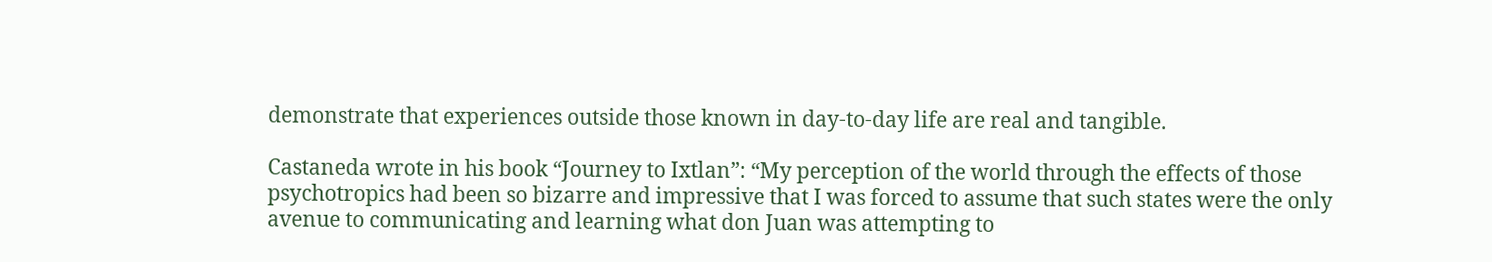demonstrate that experiences outside those known in day-to-day life are real and tangible.

Castaneda wrote in his book “Journey to Ixtlan”: “My perception of the world through the effects of those psychotropics had been so bizarre and impressive that I was forced to assume that such states were the only avenue to communicating and learning what don Juan was attempting to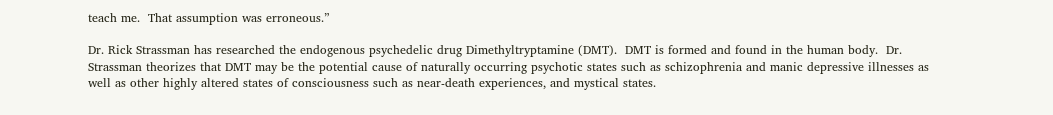teach me.  That assumption was erroneous.”

Dr. Rick Strassman has researched the endogenous psychedelic drug Dimethyltryptamine (DMT).  DMT is formed and found in the human body.  Dr. Strassman theorizes that DMT may be the potential cause of naturally occurring psychotic states such as schizophrenia and manic depressive illnesses as well as other highly altered states of consciousness such as near-death experiences, and mystical states.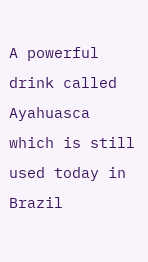A powerful drink called Ayahuasca which is still used today in Brazil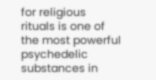for religious rituals is one of the most powerful psychedelic substances in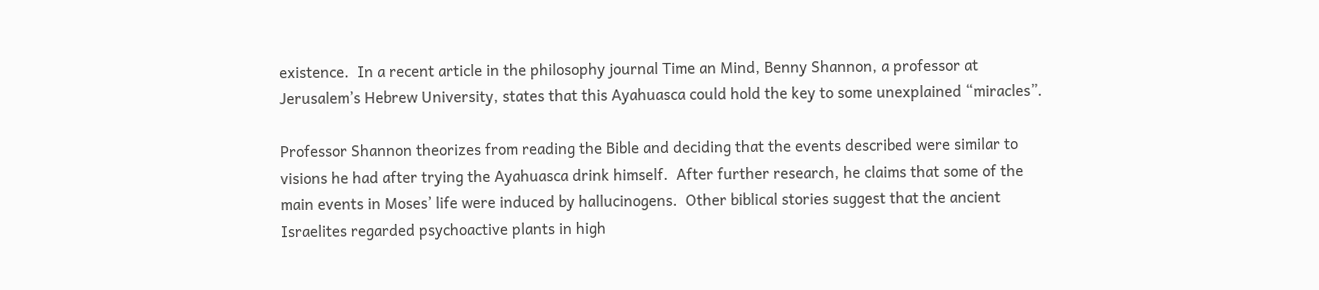existence.  In a recent article in the philosophy journal Time an Mind, Benny Shannon, a professor at Jerusalem’s Hebrew University, states that this Ayahuasca could hold the key to some unexplained “miracles”.

Professor Shannon theorizes from reading the Bible and deciding that the events described were similar to visions he had after trying the Ayahuasca drink himself.  After further research, he claims that some of the main events in Moses’ life were induced by hallucinogens.  Other biblical stories suggest that the ancient Israelites regarded psychoactive plants in high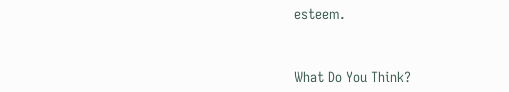esteem.


What Do You Think?